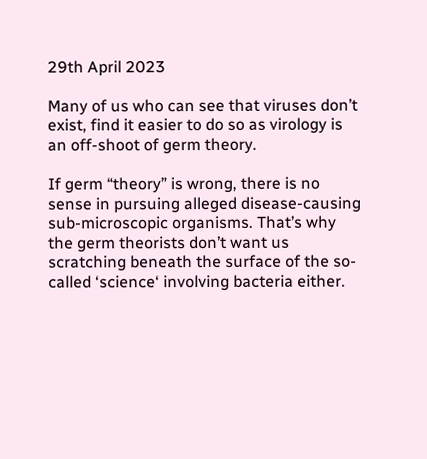29th April 2023

Many of us who can see that viruses don’t exist, find it easier to do so as virology is an off-shoot of germ theory.

If germ “theory” is wrong, there is no sense in pursuing alleged disease-causing sub-microscopic organisms. That’s why the germ theorists don’t want us scratching beneath the surface of the so-called ‘science‘ involving bacteria either.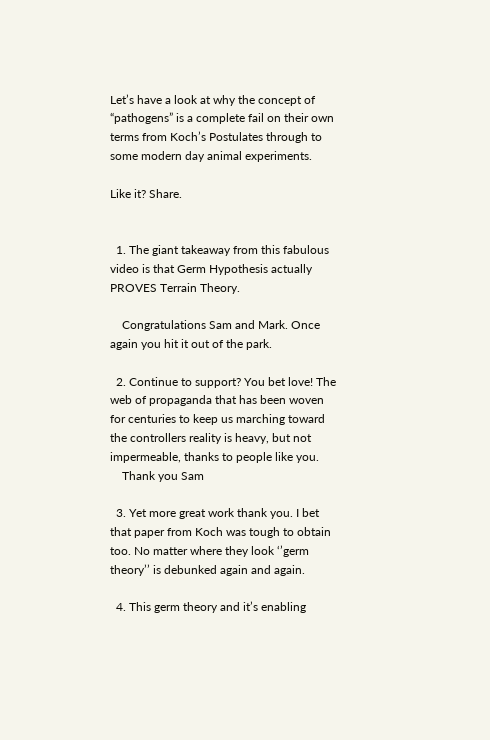Let’s have a look at why the concept of “pathogens” is a complete fail on their own terms from Koch’s Postulates through to some modern day animal experiments.

Like it? Share.


  1. The giant takeaway from this fabulous video is that Germ Hypothesis actually PROVES Terrain Theory.

    Congratulations Sam and Mark. Once again you hit it out of the park.

  2. Continue to support? You bet love! The web of propaganda that has been woven for centuries to keep us marching toward the controllers reality is heavy, but not impermeable, thanks to people like you.
    Thank you Sam

  3. Yet more great work thank you. I bet that paper from Koch was tough to obtain too. No matter where they look ‘’germ theory’’ is debunked again and again.

  4. This germ theory and it’s enabling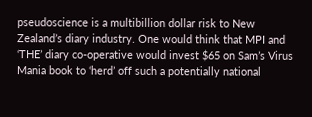pseudoscience is a multibillion dollar risk to New Zealand’s diary industry. One would think that MPI and ‘THE’ diary co-operative would invest $65 on Sam’s Virus Mania book to ‘herd’ off such a potentially national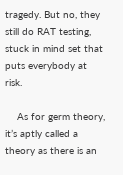tragedy. But no, they still do RAT testing, stuck in mind set that puts everybody at risk.

    As for germ theory, it’s aptly called a theory as there is an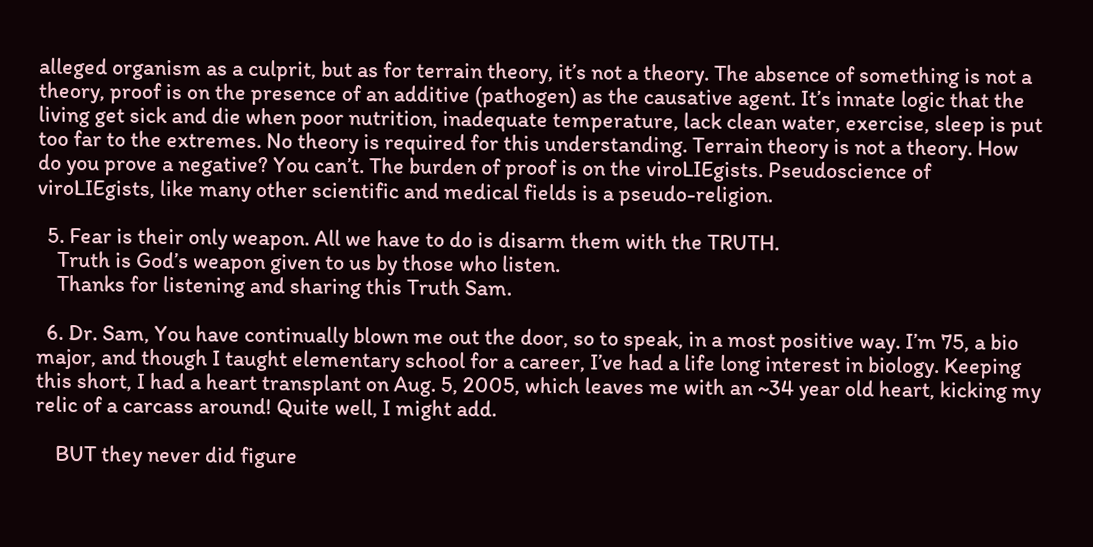alleged organism as a culprit, but as for terrain theory, it’s not a theory. The absence of something is not a theory, proof is on the presence of an additive (pathogen) as the causative agent. It’s innate logic that the living get sick and die when poor nutrition, inadequate temperature, lack clean water, exercise, sleep is put too far to the extremes. No theory is required for this understanding. Terrain theory is not a theory. How do you prove a negative? You can’t. The burden of proof is on the viroLIEgists. Pseudoscience of viroLIEgists, like many other scientific and medical fields is a pseudo-religion.

  5. Fear is their only weapon. All we have to do is disarm them with the TRUTH.
    Truth is God’s weapon given to us by those who listen.
    Thanks for listening and sharing this Truth Sam.

  6. Dr. Sam, You have continually blown me out the door, so to speak, in a most positive way. I’m 75, a bio major, and though I taught elementary school for a career, I’ve had a life long interest in biology. Keeping this short, I had a heart transplant on Aug. 5, 2005, which leaves me with an ~34 year old heart, kicking my relic of a carcass around! Quite well, I might add.

    BUT they never did figure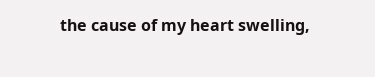the cause of my heart swelling,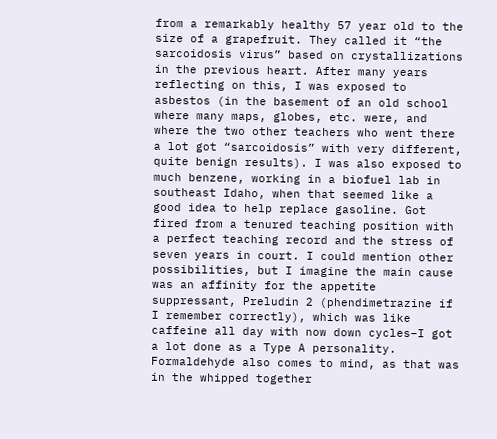from a remarkably healthy 57 year old to the size of a grapefruit. They called it “the sarcoidosis virus” based on crystallizations in the previous heart. After many years reflecting on this, I was exposed to asbestos (in the basement of an old school where many maps, globes, etc. were, and where the two other teachers who went there a lot got “sarcoidosis” with very different, quite benign results). I was also exposed to much benzene, working in a biofuel lab in southeast Idaho, when that seemed like a good idea to help replace gasoline. Got fired from a tenured teaching position with a perfect teaching record and the stress of seven years in court. I could mention other possibilities, but I imagine the main cause was an affinity for the appetite suppressant, Preludin 2 (phendimetrazine if I remember correctly), which was like caffeine all day with now down cycles–I got a lot done as a Type A personality. Formaldehyde also comes to mind, as that was in the whipped together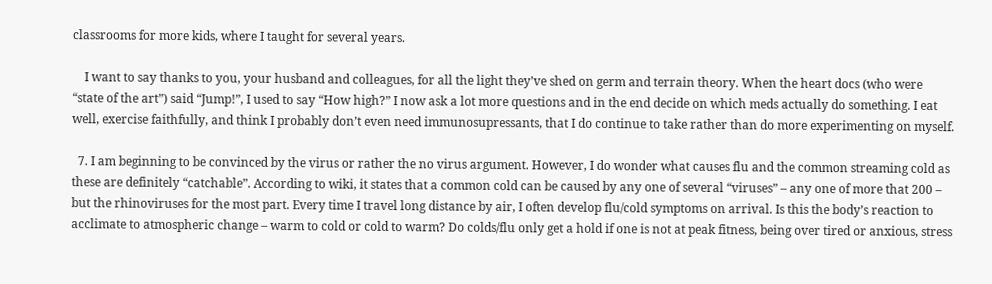classrooms for more kids, where I taught for several years.

    I want to say thanks to you, your husband and colleagues, for all the light they’ve shed on germ and terrain theory. When the heart docs (who were “state of the art”) said “Jump!”, I used to say “How high?” I now ask a lot more questions and in the end decide on which meds actually do something. I eat well, exercise faithfully, and think I probably don’t even need immunosupressants, that I do continue to take rather than do more experimenting on myself.

  7. I am beginning to be convinced by the virus or rather the no virus argument. However, I do wonder what causes flu and the common streaming cold as these are definitely “catchable”. According to wiki, it states that a common cold can be caused by any one of several “viruses” – any one of more that 200 – but the rhinoviruses for the most part. Every time I travel long distance by air, I often develop flu/cold symptoms on arrival. Is this the body’s reaction to acclimate to atmospheric change – warm to cold or cold to warm? Do colds/flu only get a hold if one is not at peak fitness, being over tired or anxious, stress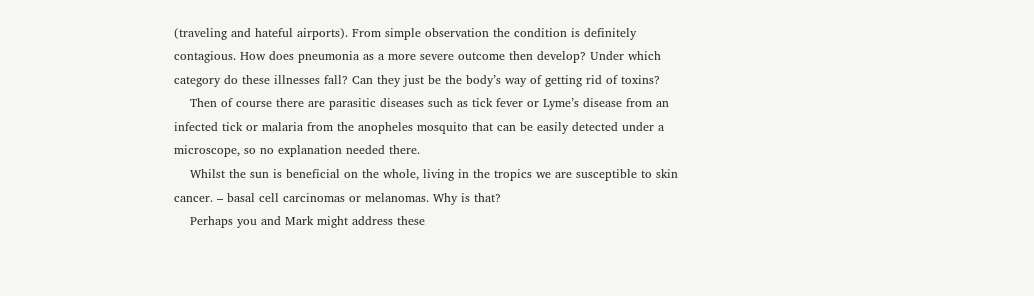(traveling and hateful airports). From simple observation the condition is definitely contagious. How does pneumonia as a more severe outcome then develop? Under which category do these illnesses fall? Can they just be the body’s way of getting rid of toxins?
    Then of course there are parasitic diseases such as tick fever or Lyme’s disease from an infected tick or malaria from the anopheles mosquito that can be easily detected under a microscope, so no explanation needed there.
    Whilst the sun is beneficial on the whole, living in the tropics we are susceptible to skin cancer. – basal cell carcinomas or melanomas. Why is that?
    Perhaps you and Mark might address these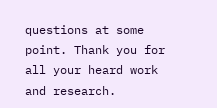questions at some point. Thank you for all your heard work and research.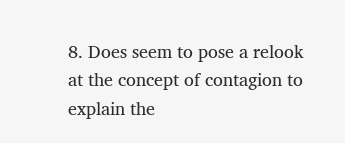8. Does seem to pose a relook at the concept of contagion to explain the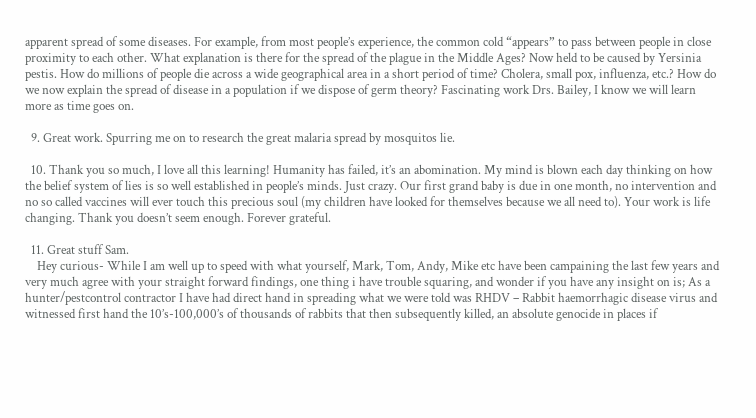apparent spread of some diseases. For example, from most people’s experience, the common cold “appears” to pass between people in close proximity to each other. What explanation is there for the spread of the plague in the Middle Ages? Now held to be caused by Yersinia pestis. How do millions of people die across a wide geographical area in a short period of time? Cholera, small pox, influenza, etc.? How do we now explain the spread of disease in a population if we dispose of germ theory? Fascinating work Drs. Bailey, I know we will learn more as time goes on.

  9. Great work. Spurring me on to research the great malaria spread by mosquitos lie.

  10. Thank you so much, I love all this learning! Humanity has failed, it’s an abomination. My mind is blown each day thinking on how the belief system of lies is so well established in people’s minds. Just crazy. Our first grand baby is due in one month, no intervention and no so called vaccines will ever touch this precious soul (my children have looked for themselves because we all need to). Your work is life changing. Thank you doesn’t seem enough. Forever grateful.

  11. Great stuff Sam.
    Hey curious- While I am well up to speed with what yourself, Mark, Tom, Andy, Mike etc have been campaining the last few years and very much agree with your straight forward findings, one thing i have trouble squaring, and wonder if you have any insight on is; As a hunter/pestcontrol contractor I have had direct hand in spreading what we were told was RHDV – Rabbit haemorrhagic disease virus and witnessed first hand the 10’s-100,000’s of thousands of rabbits that then subsequently killed, an absolute genocide in places if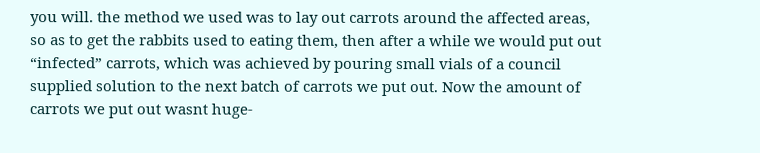you will. the method we used was to lay out carrots around the affected areas, so as to get the rabbits used to eating them, then after a while we would put out “infected” carrots, which was achieved by pouring small vials of a council supplied solution to the next batch of carrots we put out. Now the amount of carrots we put out wasnt huge-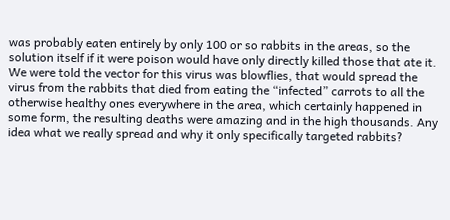was probably eaten entirely by only 100 or so rabbits in the areas, so the solution itself if it were poison would have only directly killed those that ate it. We were told the vector for this virus was blowflies, that would spread the virus from the rabbits that died from eating the “infected” carrots to all the otherwise healthy ones everywhere in the area, which certainly happened in some form, the resulting deaths were amazing and in the high thousands. Any idea what we really spread and why it only specifically targeted rabbits?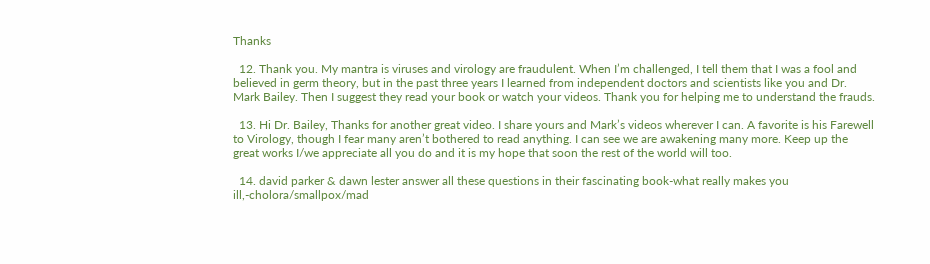Thanks

  12. Thank you. My mantra is viruses and virology are fraudulent. When I’m challenged, I tell them that I was a fool and believed in germ theory, but in the past three years I learned from independent doctors and scientists like you and Dr. Mark Bailey. Then I suggest they read your book or watch your videos. Thank you for helping me to understand the frauds.

  13. Hi Dr. Bailey, Thanks for another great video. I share yours and Mark’s videos wherever I can. A favorite is his Farewell to Virology, though I fear many aren’t bothered to read anything. I can see we are awakening many more. Keep up the great works I/we appreciate all you do and it is my hope that soon the rest of the world will too.

  14. david parker & dawn lester answer all these questions in their fascinating book-what really makes you ill,-cholora/smallpox/mad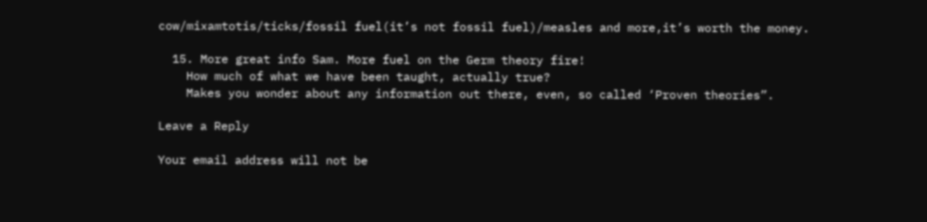cow/mixamtotis/ticks/fossil fuel(it’s not fossil fuel)/measles and more,it’s worth the money.

  15. More great info Sam. More fuel on the Germ theory fire!
    How much of what we have been taught, actually true?
    Makes you wonder about any information out there, even, so called ‘Proven theories”.

Leave a Reply

Your email address will not be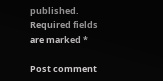published. Required fields are marked *

Post comment